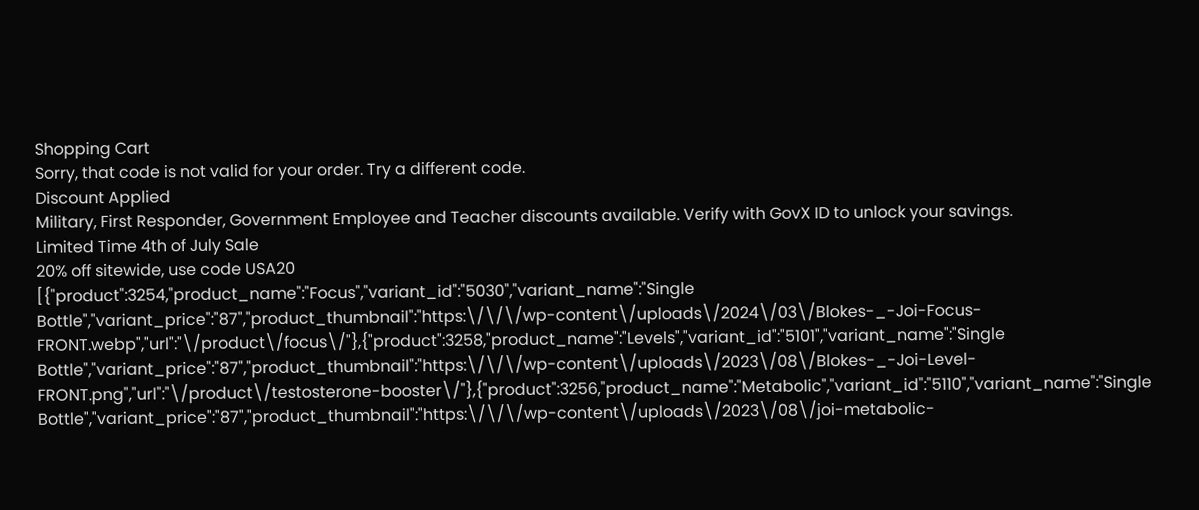Shopping Cart
Sorry, that code is not valid for your order. Try a different code.
Discount Applied
Military, First Responder, Government Employee and Teacher discounts available. Verify with GovX ID to unlock your savings.
Limited Time 4th of July Sale
20% off sitewide, use code USA20
[{"product":3254,"product_name":"Focus","variant_id":"5030","variant_name":"Single Bottle","variant_price":"87","product_thumbnail":"https:\/\/\/wp-content\/uploads\/2024\/03\/Blokes-_-Joi-Focus-FRONT.webp","url":"\/product\/focus\/"},{"product":3258,"product_name":"Levels","variant_id":"5101","variant_name":"Single Bottle","variant_price":"87","product_thumbnail":"https:\/\/\/wp-content\/uploads\/2023\/08\/Blokes-_-Joi-Level-FRONT.png","url":"\/product\/testosterone-booster\/"},{"product":3256,"product_name":"Metabolic","variant_id":"5110","variant_name":"Single Bottle","variant_price":"87","product_thumbnail":"https:\/\/\/wp-content\/uploads\/2023\/08\/joi-metabolic-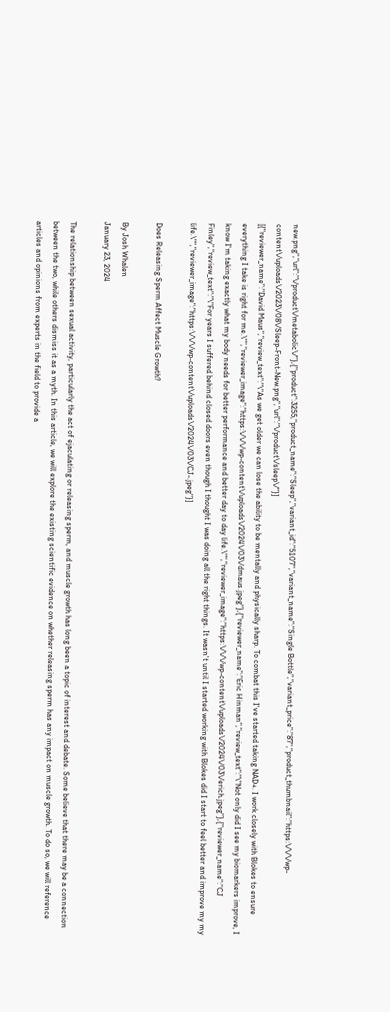new.png","url":"\/product\/metabolic\/"},{"product":3255,"product_name":"Sleep","variant_id":"5107","variant_name":"Single Bottle","variant_price":"87","product_thumbnail":"https:\/\/\/wp-content\/uploads\/2023\/08\/Sleep-Front-New.png","url":"\/product\/sleep\/"}]
[{"reviewer_name":"David Maus","review_text":"\"As we get older we can lose the ability to be mentally and physically sharp. To combat this I've started taking NAD+. I work closely with Blokes to ensure everything I take is right for me.\"","reviewer_image":"https:\/\/\/wp-content\/uploads\/2024\/03\/dmaus.jpeg"},{"reviewer_name":"Eric Hinman","review_text":"\"Not only did I see my biomarkers improve, I know I'm taking exactly what my body needs for better performance and better day to day life.\"","reviewer_image":"https:\/\/\/wp-content\/uploads\/2024\/03\/erich.jpeg"},{"reviewer_name":"CJ Finley","review_text":"\"For years I suffered behind closed doors even though I thought I was doing all the right things. It wasn't until I started working with Blokes did I start to feel better and improve my my life.\"","reviewer_image":"https:\/\/\/wp-content\/uploads\/2024\/03\/CJ-.jpeg"}]

Does Releasing Sperm Affect Muscle Growth?

By Josh Whalen
January 23, 2024

The relationship between sexual activity, particularly the act of ejaculating or releasing sperm, and muscle growth has long been a topic of interest and debate. Some believe that there may be a connection between the two, while others dismiss it as a myth. In this article, we will explore the existing scientific evidence on whether releasing sperm has any impact on muscle growth. To do so, we will reference articles and opinions from experts in the field to provide a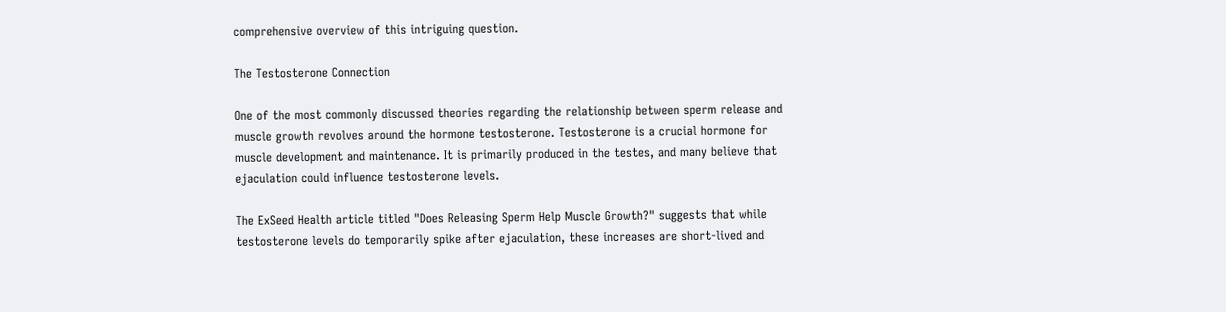comprehensive overview of this intriguing question.

The Testosterone Connection

One of the most commonly discussed theories regarding the relationship between sperm release and muscle growth revolves around the hormone testosterone. Testosterone is a crucial hormone for muscle development and maintenance. It is primarily produced in the testes, and many believe that ejaculation could influence testosterone levels.

The ExSeed Health article titled "Does Releasing Sperm Help Muscle Growth?" suggests that while testosterone levels do temporarily spike after ejaculation, these increases are short-lived and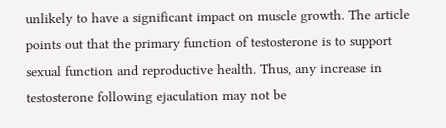unlikely to have a significant impact on muscle growth. The article points out that the primary function of testosterone is to support sexual function and reproductive health. Thus, any increase in testosterone following ejaculation may not be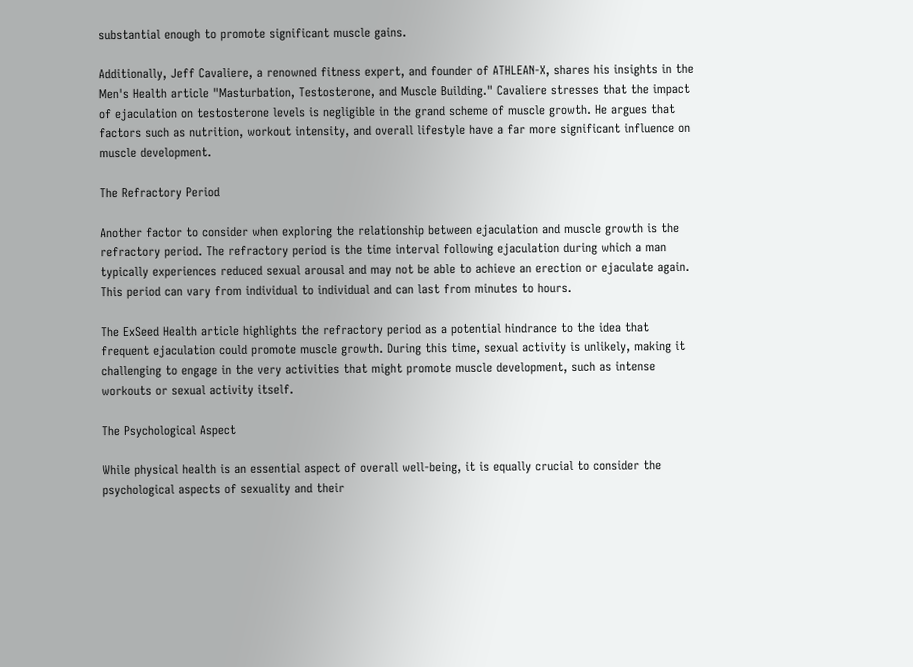substantial enough to promote significant muscle gains.

Additionally, Jeff Cavaliere, a renowned fitness expert, and founder of ATHLEAN-X, shares his insights in the Men's Health article "Masturbation, Testosterone, and Muscle Building." Cavaliere stresses that the impact of ejaculation on testosterone levels is negligible in the grand scheme of muscle growth. He argues that factors such as nutrition, workout intensity, and overall lifestyle have a far more significant influence on muscle development.

The Refractory Period

Another factor to consider when exploring the relationship between ejaculation and muscle growth is the refractory period. The refractory period is the time interval following ejaculation during which a man typically experiences reduced sexual arousal and may not be able to achieve an erection or ejaculate again. This period can vary from individual to individual and can last from minutes to hours.

The ExSeed Health article highlights the refractory period as a potential hindrance to the idea that frequent ejaculation could promote muscle growth. During this time, sexual activity is unlikely, making it challenging to engage in the very activities that might promote muscle development, such as intense workouts or sexual activity itself.

The Psychological Aspect

While physical health is an essential aspect of overall well-being, it is equally crucial to consider the psychological aspects of sexuality and their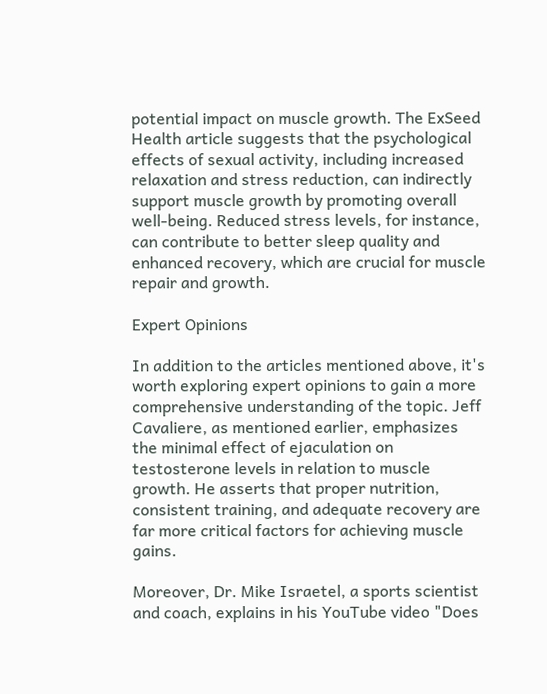potential impact on muscle growth. The ExSeed Health article suggests that the psychological effects of sexual activity, including increased relaxation and stress reduction, can indirectly support muscle growth by promoting overall well-being. Reduced stress levels, for instance, can contribute to better sleep quality and enhanced recovery, which are crucial for muscle repair and growth.

Expert Opinions

In addition to the articles mentioned above, it's worth exploring expert opinions to gain a more comprehensive understanding of the topic. Jeff Cavaliere, as mentioned earlier, emphasizes the minimal effect of ejaculation on testosterone levels in relation to muscle growth. He asserts that proper nutrition, consistent training, and adequate recovery are far more critical factors for achieving muscle gains.

Moreover, Dr. Mike Israetel, a sports scientist and coach, explains in his YouTube video "Does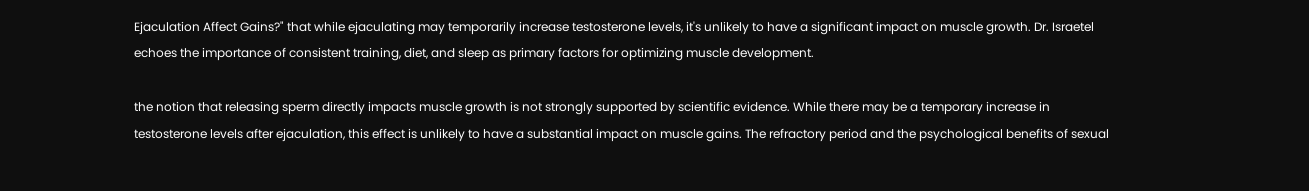Ejaculation Affect Gains?" that while ejaculating may temporarily increase testosterone levels, it's unlikely to have a significant impact on muscle growth. Dr. Israetel echoes the importance of consistent training, diet, and sleep as primary factors for optimizing muscle development.

the notion that releasing sperm directly impacts muscle growth is not strongly supported by scientific evidence. While there may be a temporary increase in testosterone levels after ejaculation, this effect is unlikely to have a substantial impact on muscle gains. The refractory period and the psychological benefits of sexual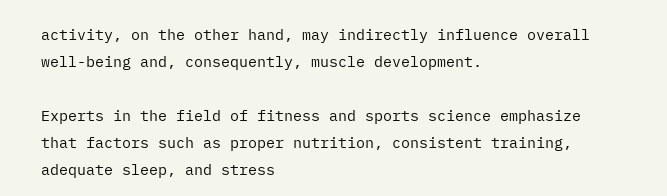activity, on the other hand, may indirectly influence overall well-being and, consequently, muscle development.

Experts in the field of fitness and sports science emphasize that factors such as proper nutrition, consistent training, adequate sleep, and stress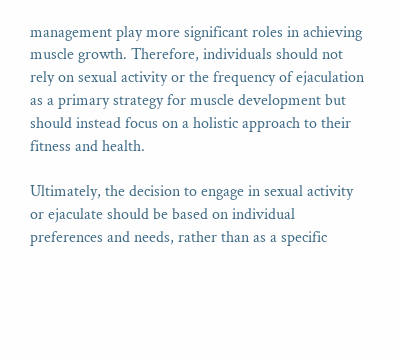management play more significant roles in achieving muscle growth. Therefore, individuals should not rely on sexual activity or the frequency of ejaculation as a primary strategy for muscle development but should instead focus on a holistic approach to their fitness and health.

Ultimately, the decision to engage in sexual activity or ejaculate should be based on individual preferences and needs, rather than as a specific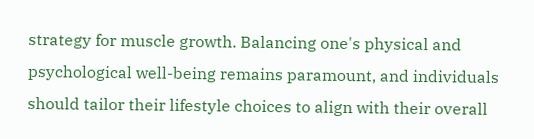strategy for muscle growth. Balancing one's physical and psychological well-being remains paramount, and individuals should tailor their lifestyle choices to align with their overall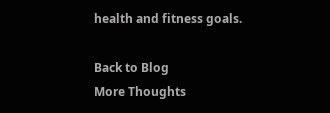health and fitness goals.

Back to Blog
More Thoughts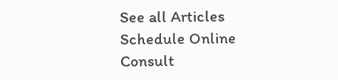See all Articles
Schedule Online Consult